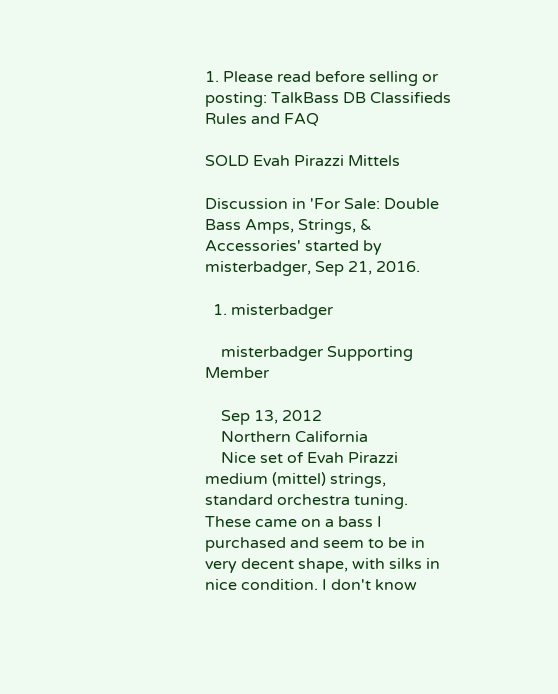1. Please read before selling or posting: TalkBass DB Classifieds Rules and FAQ

SOLD Evah Pirazzi Mittels

Discussion in 'For Sale: Double Bass Amps, Strings, & Accessories' started by misterbadger, Sep 21, 2016.

  1. misterbadger

    misterbadger Supporting Member

    Sep 13, 2012
    Northern California
    Nice set of Evah Pirazzi medium (mittel) strings, standard orchestra tuning. These came on a bass I purchased and seem to be in very decent shape, with silks in nice condition. I don't know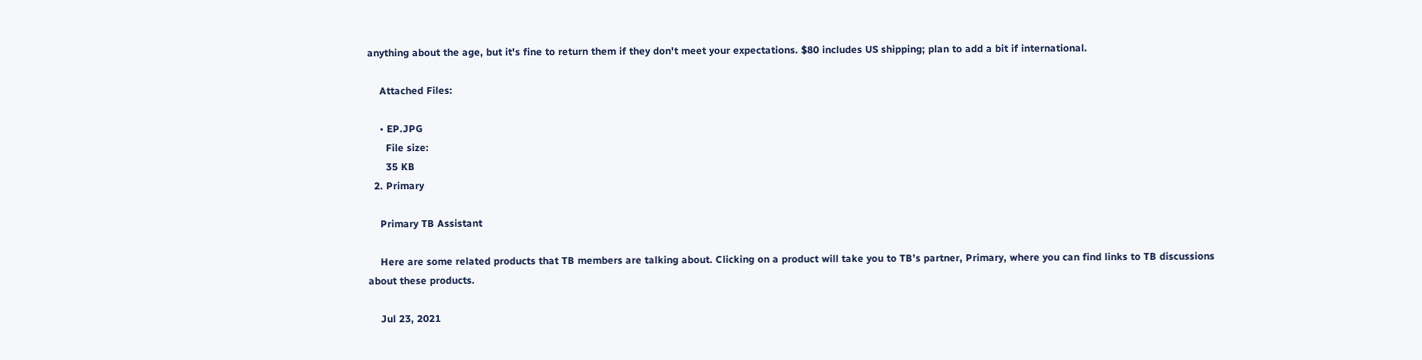anything about the age, but it's fine to return them if they don't meet your expectations. $80 includes US shipping; plan to add a bit if international.

    Attached Files:

    • EP.JPG
      File size:
      35 KB
  2. Primary

    Primary TB Assistant

    Here are some related products that TB members are talking about. Clicking on a product will take you to TB’s partner, Primary, where you can find links to TB discussions about these products.

    Jul 23, 2021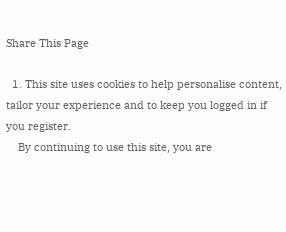Share This Page

  1. This site uses cookies to help personalise content, tailor your experience and to keep you logged in if you register.
    By continuing to use this site, you are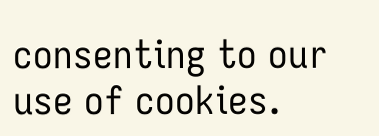consenting to our use of cookies.